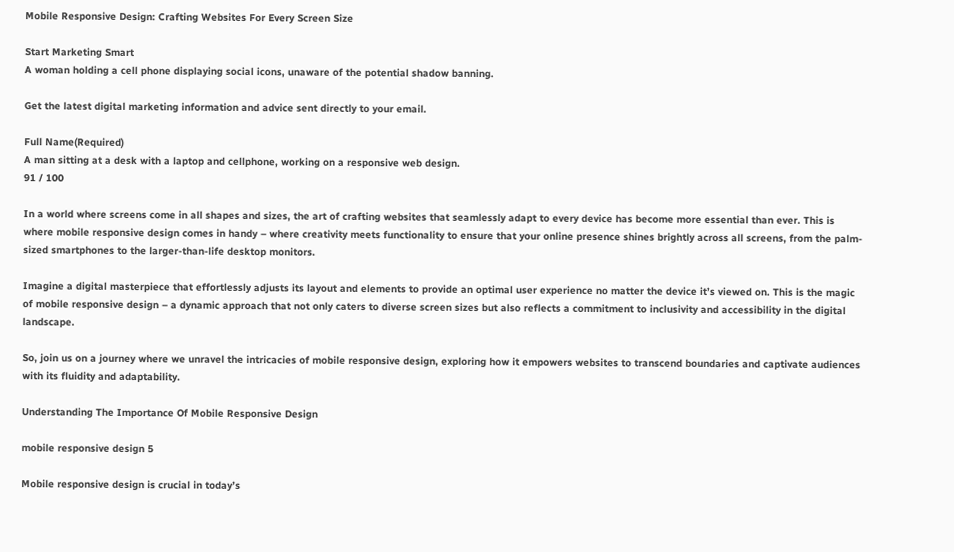Mobile Responsive Design: Crafting Websites For Every Screen Size

Start Marketing Smart
A woman holding a cell phone displaying social icons, unaware of the potential shadow banning.

Get the latest digital marketing information and advice sent directly to your email.

Full Name(Required)
A man sitting at a desk with a laptop and cellphone, working on a responsive web design.
91 / 100

In a world where screens come in all shapes and sizes, the art of crafting websites that seamlessly adapt to every device has become more essential than ever. This is where mobile responsive design comes in handy – where creativity meets functionality to ensure that your online presence shines brightly across all screens, from the palm-sized smartphones to the larger-than-life desktop monitors.

Imagine a digital masterpiece that effortlessly adjusts its layout and elements to provide an optimal user experience no matter the device it’s viewed on. This is the magic of mobile responsive design – a dynamic approach that not only caters to diverse screen sizes but also reflects a commitment to inclusivity and accessibility in the digital landscape.

So, join us on a journey where we unravel the intricacies of mobile responsive design, exploring how it empowers websites to transcend boundaries and captivate audiences with its fluidity and adaptability.

Understanding The Importance Of Mobile Responsive Design

mobile responsive design 5

Mobile responsive design is crucial in today’s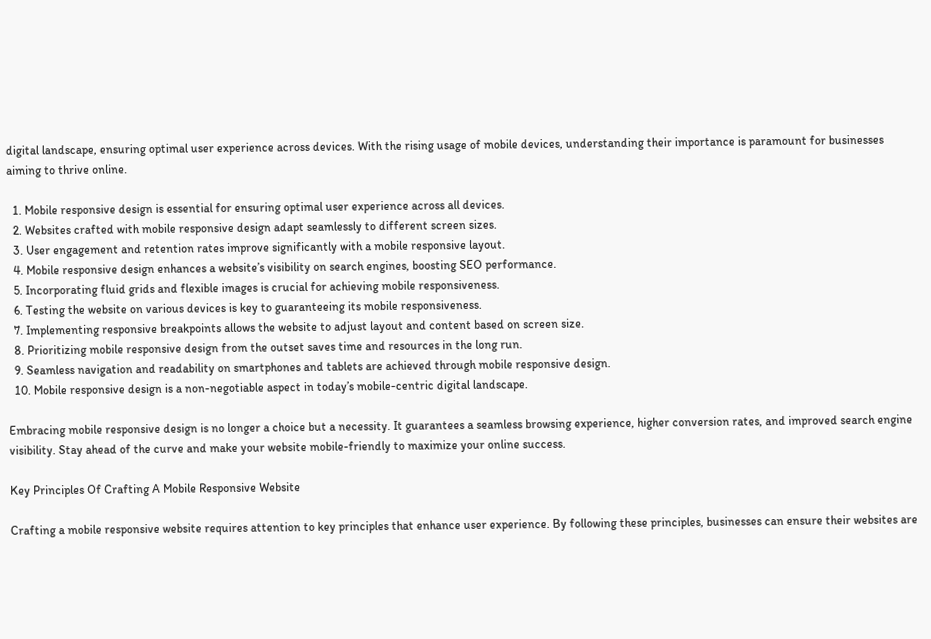digital landscape, ensuring optimal user experience across devices. With the rising usage of mobile devices, understanding their importance is paramount for businesses aiming to thrive online.

  1. Mobile responsive design is essential for ensuring optimal user experience across all devices.
  2. Websites crafted with mobile responsive design adapt seamlessly to different screen sizes.
  3. User engagement and retention rates improve significantly with a mobile responsive layout.
  4. Mobile responsive design enhances a website’s visibility on search engines, boosting SEO performance.
  5. Incorporating fluid grids and flexible images is crucial for achieving mobile responsiveness.
  6. Testing the website on various devices is key to guaranteeing its mobile responsiveness.
  7. Implementing responsive breakpoints allows the website to adjust layout and content based on screen size.
  8. Prioritizing mobile responsive design from the outset saves time and resources in the long run.
  9. Seamless navigation and readability on smartphones and tablets are achieved through mobile responsive design.
  10. Mobile responsive design is a non-negotiable aspect in today’s mobile-centric digital landscape.

Embracing mobile responsive design is no longer a choice but a necessity. It guarantees a seamless browsing experience, higher conversion rates, and improved search engine visibility. Stay ahead of the curve and make your website mobile-friendly to maximize your online success.

Key Principles Of Crafting A Mobile Responsive Website

Crafting a mobile responsive website requires attention to key principles that enhance user experience. By following these principles, businesses can ensure their websites are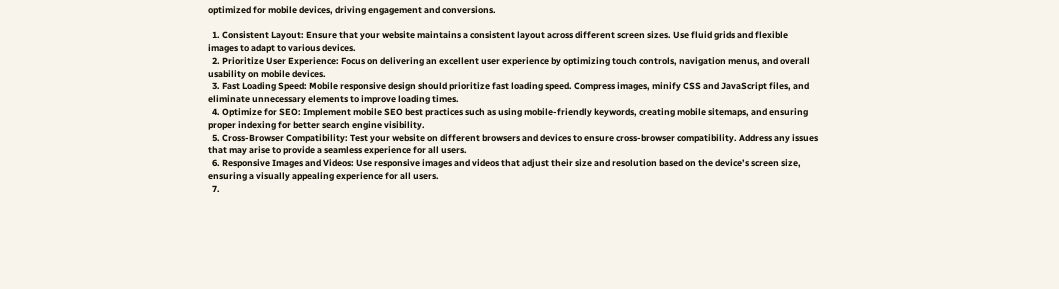optimized for mobile devices, driving engagement and conversions.

  1. Consistent Layout: Ensure that your website maintains a consistent layout across different screen sizes. Use fluid grids and flexible images to adapt to various devices.
  2. Prioritize User Experience: Focus on delivering an excellent user experience by optimizing touch controls, navigation menus, and overall usability on mobile devices.
  3. Fast Loading Speed: Mobile responsive design should prioritize fast loading speed. Compress images, minify CSS and JavaScript files, and eliminate unnecessary elements to improve loading times.
  4. Optimize for SEO: Implement mobile SEO best practices such as using mobile-friendly keywords, creating mobile sitemaps, and ensuring proper indexing for better search engine visibility.
  5. Cross-Browser Compatibility: Test your website on different browsers and devices to ensure cross-browser compatibility. Address any issues that may arise to provide a seamless experience for all users.
  6. Responsive Images and Videos: Use responsive images and videos that adjust their size and resolution based on the device’s screen size, ensuring a visually appealing experience for all users.
  7.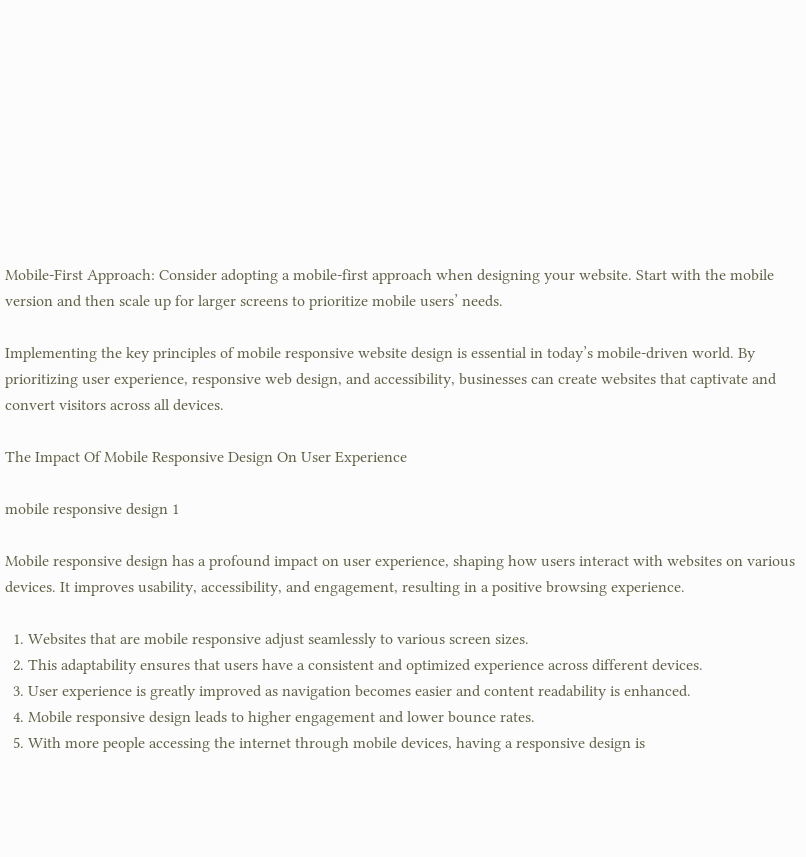Mobile-First Approach: Consider adopting a mobile-first approach when designing your website. Start with the mobile version and then scale up for larger screens to prioritize mobile users’ needs.

Implementing the key principles of mobile responsive website design is essential in today’s mobile-driven world. By prioritizing user experience, responsive web design, and accessibility, businesses can create websites that captivate and convert visitors across all devices.

The Impact Of Mobile Responsive Design On User Experience

mobile responsive design 1

Mobile responsive design has a profound impact on user experience, shaping how users interact with websites on various devices. It improves usability, accessibility, and engagement, resulting in a positive browsing experience.

  1. Websites that are mobile responsive adjust seamlessly to various screen sizes.
  2. This adaptability ensures that users have a consistent and optimized experience across different devices.
  3. User experience is greatly improved as navigation becomes easier and content readability is enhanced.
  4. Mobile responsive design leads to higher engagement and lower bounce rates.
  5. With more people accessing the internet through mobile devices, having a responsive design is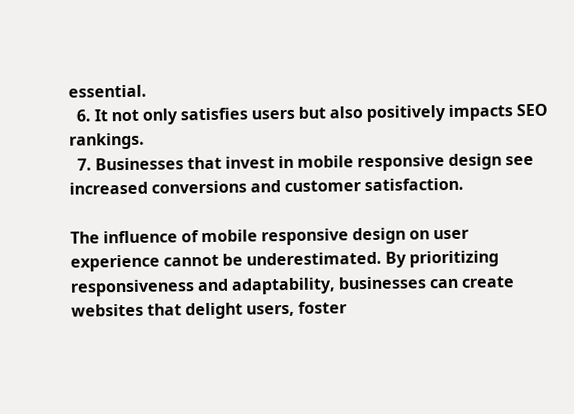essential.
  6. It not only satisfies users but also positively impacts SEO rankings.
  7. Businesses that invest in mobile responsive design see increased conversions and customer satisfaction.

The influence of mobile responsive design on user experience cannot be underestimated. By prioritizing responsiveness and adaptability, businesses can create websites that delight users, foster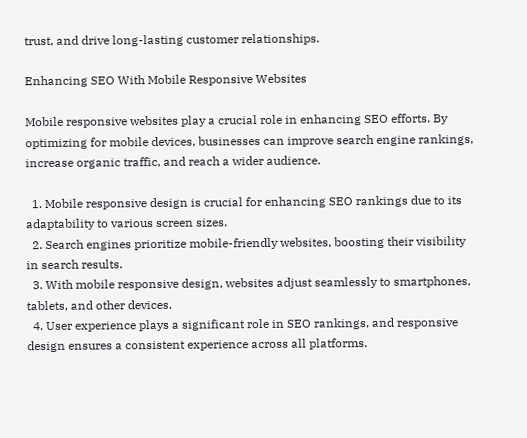trust, and drive long-lasting customer relationships.

Enhancing SEO With Mobile Responsive Websites

Mobile responsive websites play a crucial role in enhancing SEO efforts. By optimizing for mobile devices, businesses can improve search engine rankings, increase organic traffic, and reach a wider audience.

  1. Mobile responsive design is crucial for enhancing SEO rankings due to its adaptability to various screen sizes.
  2. Search engines prioritize mobile-friendly websites, boosting their visibility in search results.
  3. With mobile responsive design, websites adjust seamlessly to smartphones, tablets, and other devices.
  4. User experience plays a significant role in SEO rankings, and responsive design ensures a consistent experience across all platforms.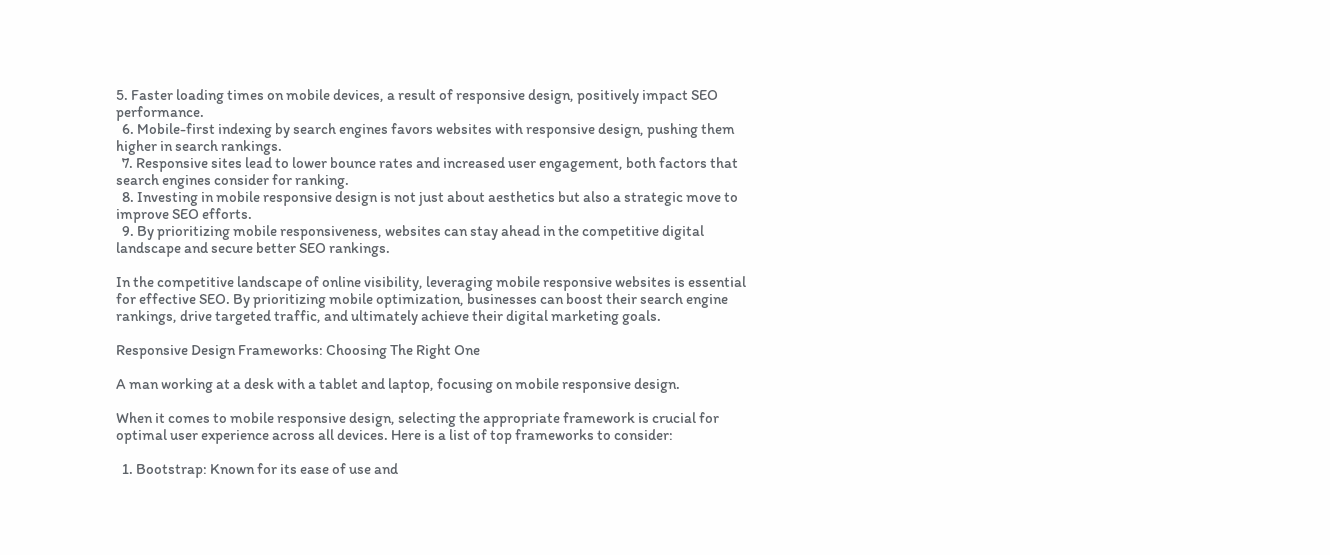5. Faster loading times on mobile devices, a result of responsive design, positively impact SEO performance.
  6. Mobile-first indexing by search engines favors websites with responsive design, pushing them higher in search rankings.
  7. Responsive sites lead to lower bounce rates and increased user engagement, both factors that search engines consider for ranking.
  8. Investing in mobile responsive design is not just about aesthetics but also a strategic move to improve SEO efforts.
  9. By prioritizing mobile responsiveness, websites can stay ahead in the competitive digital landscape and secure better SEO rankings.

In the competitive landscape of online visibility, leveraging mobile responsive websites is essential for effective SEO. By prioritizing mobile optimization, businesses can boost their search engine rankings, drive targeted traffic, and ultimately achieve their digital marketing goals.

Responsive Design Frameworks: Choosing The Right One

A man working at a desk with a tablet and laptop, focusing on mobile responsive design.

When it comes to mobile responsive design, selecting the appropriate framework is crucial for optimal user experience across all devices. Here is a list of top frameworks to consider:

  1. Bootstrap: Known for its ease of use and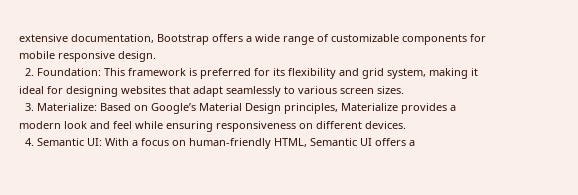extensive documentation, Bootstrap offers a wide range of customizable components for mobile responsive design.
  2. Foundation: This framework is preferred for its flexibility and grid system, making it ideal for designing websites that adapt seamlessly to various screen sizes.
  3. Materialize: Based on Google’s Material Design principles, Materialize provides a modern look and feel while ensuring responsiveness on different devices.
  4. Semantic UI: With a focus on human-friendly HTML, Semantic UI offers a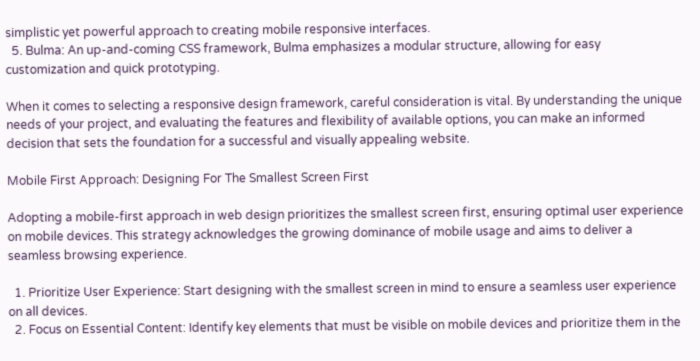simplistic yet powerful approach to creating mobile responsive interfaces.
  5. Bulma: An up-and-coming CSS framework, Bulma emphasizes a modular structure, allowing for easy customization and quick prototyping.

When it comes to selecting a responsive design framework, careful consideration is vital. By understanding the unique needs of your project, and evaluating the features and flexibility of available options, you can make an informed decision that sets the foundation for a successful and visually appealing website.

Mobile First Approach: Designing For The Smallest Screen First

Adopting a mobile-first approach in web design prioritizes the smallest screen first, ensuring optimal user experience on mobile devices. This strategy acknowledges the growing dominance of mobile usage and aims to deliver a seamless browsing experience.

  1. Prioritize User Experience: Start designing with the smallest screen in mind to ensure a seamless user experience on all devices.
  2. Focus on Essential Content: Identify key elements that must be visible on mobile devices and prioritize them in the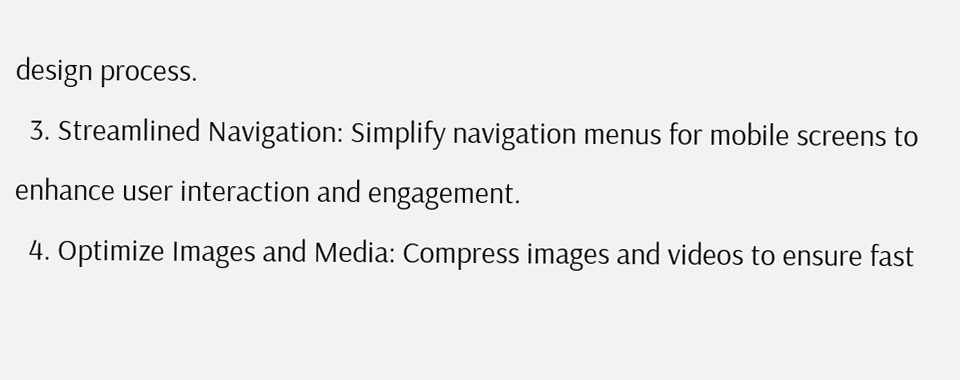design process.
  3. Streamlined Navigation: Simplify navigation menus for mobile screens to enhance user interaction and engagement.
  4. Optimize Images and Media: Compress images and videos to ensure fast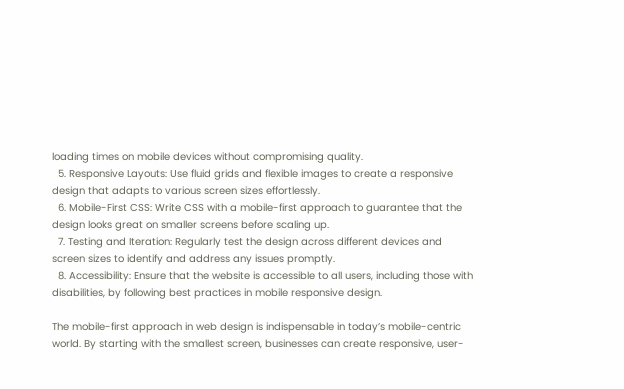loading times on mobile devices without compromising quality.
  5. Responsive Layouts: Use fluid grids and flexible images to create a responsive design that adapts to various screen sizes effortlessly.
  6. Mobile-First CSS: Write CSS with a mobile-first approach to guarantee that the design looks great on smaller screens before scaling up.
  7. Testing and Iteration: Regularly test the design across different devices and screen sizes to identify and address any issues promptly.
  8. Accessibility: Ensure that the website is accessible to all users, including those with disabilities, by following best practices in mobile responsive design.

The mobile-first approach in web design is indispensable in today’s mobile-centric world. By starting with the smallest screen, businesses can create responsive, user-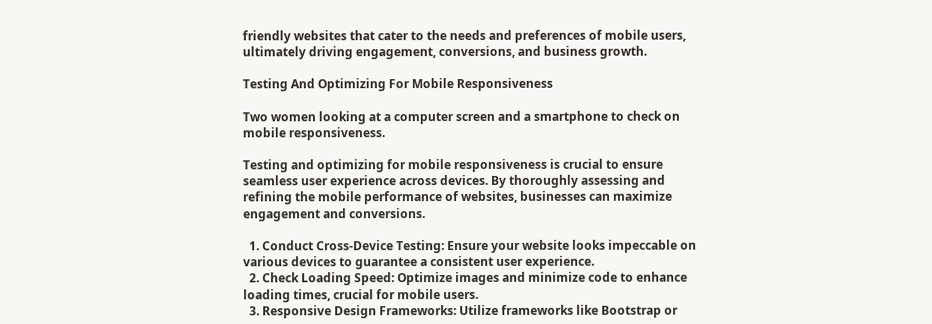friendly websites that cater to the needs and preferences of mobile users, ultimately driving engagement, conversions, and business growth.

Testing And Optimizing For Mobile Responsiveness

Two women looking at a computer screen and a smartphone to check on mobile responsiveness.

Testing and optimizing for mobile responsiveness is crucial to ensure seamless user experience across devices. By thoroughly assessing and refining the mobile performance of websites, businesses can maximize engagement and conversions.

  1. Conduct Cross-Device Testing: Ensure your website looks impeccable on various devices to guarantee a consistent user experience.
  2. Check Loading Speed: Optimize images and minimize code to enhance loading times, crucial for mobile users.
  3. Responsive Design Frameworks: Utilize frameworks like Bootstrap or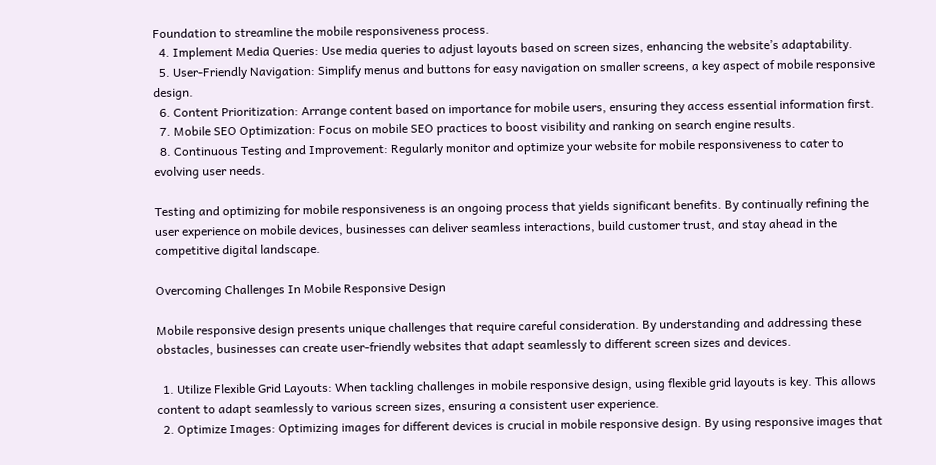Foundation to streamline the mobile responsiveness process.
  4. Implement Media Queries: Use media queries to adjust layouts based on screen sizes, enhancing the website’s adaptability.
  5. User-Friendly Navigation: Simplify menus and buttons for easy navigation on smaller screens, a key aspect of mobile responsive design.
  6. Content Prioritization: Arrange content based on importance for mobile users, ensuring they access essential information first.
  7. Mobile SEO Optimization: Focus on mobile SEO practices to boost visibility and ranking on search engine results.
  8. Continuous Testing and Improvement: Regularly monitor and optimize your website for mobile responsiveness to cater to evolving user needs.

Testing and optimizing for mobile responsiveness is an ongoing process that yields significant benefits. By continually refining the user experience on mobile devices, businesses can deliver seamless interactions, build customer trust, and stay ahead in the competitive digital landscape.

Overcoming Challenges In Mobile Responsive Design

Mobile responsive design presents unique challenges that require careful consideration. By understanding and addressing these obstacles, businesses can create user-friendly websites that adapt seamlessly to different screen sizes and devices.

  1. Utilize Flexible Grid Layouts: When tackling challenges in mobile responsive design, using flexible grid layouts is key. This allows content to adapt seamlessly to various screen sizes, ensuring a consistent user experience.
  2. Optimize Images: Optimizing images for different devices is crucial in mobile responsive design. By using responsive images that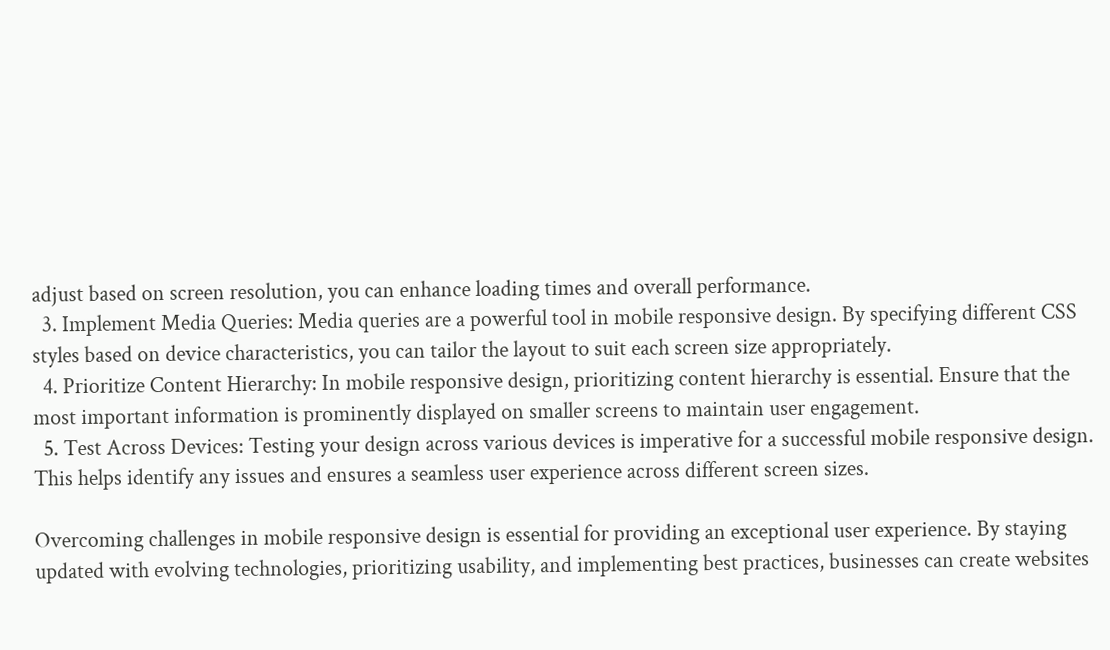adjust based on screen resolution, you can enhance loading times and overall performance.
  3. Implement Media Queries: Media queries are a powerful tool in mobile responsive design. By specifying different CSS styles based on device characteristics, you can tailor the layout to suit each screen size appropriately.
  4. Prioritize Content Hierarchy: In mobile responsive design, prioritizing content hierarchy is essential. Ensure that the most important information is prominently displayed on smaller screens to maintain user engagement.
  5. Test Across Devices: Testing your design across various devices is imperative for a successful mobile responsive design. This helps identify any issues and ensures a seamless user experience across different screen sizes.

Overcoming challenges in mobile responsive design is essential for providing an exceptional user experience. By staying updated with evolving technologies, prioritizing usability, and implementing best practices, businesses can create websites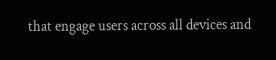that engage users across all devices and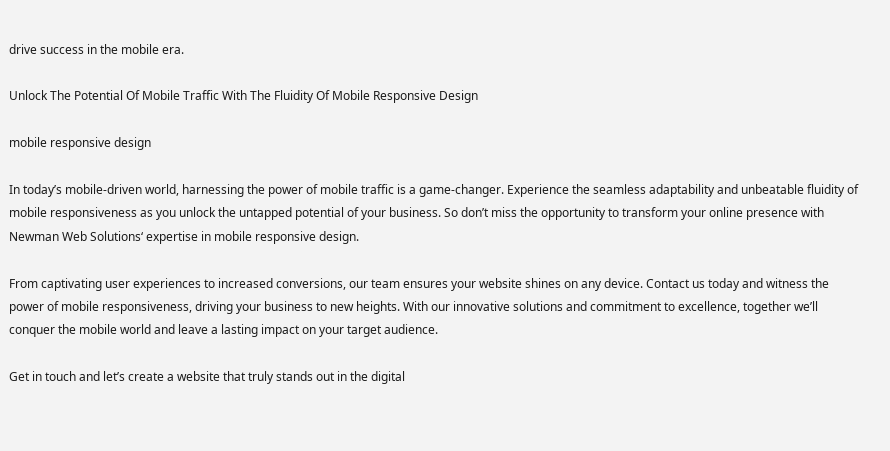drive success in the mobile era.

Unlock The Potential Of Mobile Traffic With The Fluidity Of Mobile Responsive Design

mobile responsive design

In today’s mobile-driven world, harnessing the power of mobile traffic is a game-changer. Experience the seamless adaptability and unbeatable fluidity of mobile responsiveness as you unlock the untapped potential of your business. So don’t miss the opportunity to transform your online presence with Newman Web Solutions‘ expertise in mobile responsive design.

From captivating user experiences to increased conversions, our team ensures your website shines on any device. Contact us today and witness the power of mobile responsiveness, driving your business to new heights. With our innovative solutions and commitment to excellence, together we’ll conquer the mobile world and leave a lasting impact on your target audience.

Get in touch and let’s create a website that truly stands out in the digital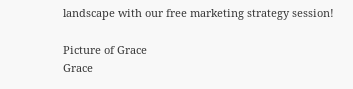landscape with our free marketing strategy session!

Picture of Grace
Grace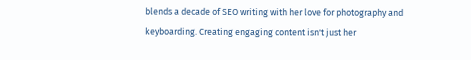blends a decade of SEO writing with her love for photography and keyboarding. Creating engaging content isn't just her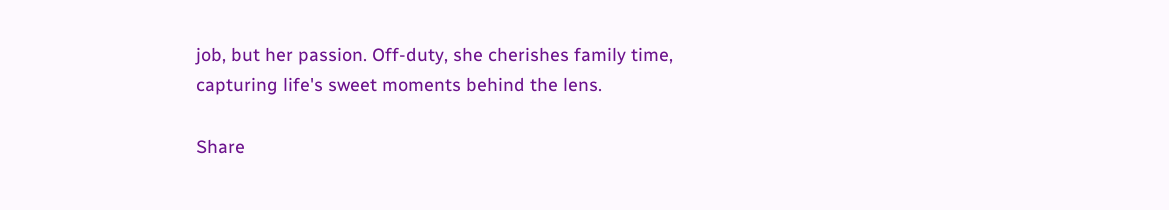job, but her passion. Off-duty, she cherishes family time, capturing life's sweet moments behind the lens.

Share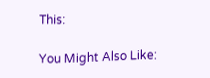This:

You Might Also Like: